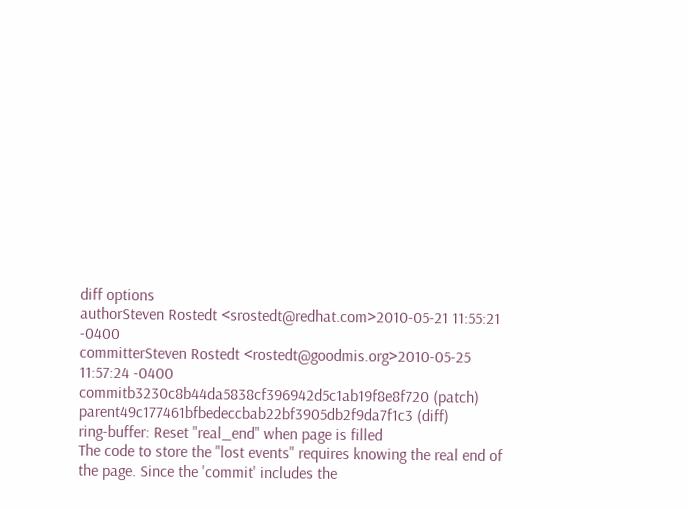diff options
authorSteven Rostedt <srostedt@redhat.com>2010-05-21 11:55:21 -0400
committerSteven Rostedt <rostedt@goodmis.org>2010-05-25 11:57:24 -0400
commitb3230c8b44da5838cf396942d5c1ab19f8e8f720 (patch)
parent49c177461bfbedeccbab22bf3905db2f9da7f1c3 (diff)
ring-buffer: Reset "real_end" when page is filled
The code to store the "lost events" requires knowing the real end of the page. Since the 'commit' includes the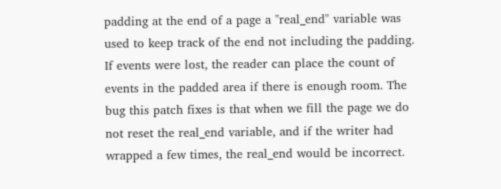padding at the end of a page a "real_end" variable was used to keep track of the end not including the padding. If events were lost, the reader can place the count of events in the padded area if there is enough room. The bug this patch fixes is that when we fill the page we do not reset the real_end variable, and if the writer had wrapped a few times, the real_end would be incorrect.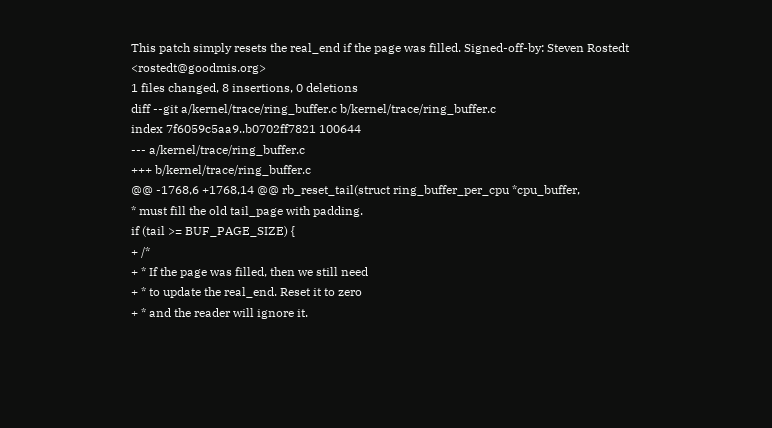This patch simply resets the real_end if the page was filled. Signed-off-by: Steven Rostedt <rostedt@goodmis.org>
1 files changed, 8 insertions, 0 deletions
diff --git a/kernel/trace/ring_buffer.c b/kernel/trace/ring_buffer.c
index 7f6059c5aa9..b0702ff7821 100644
--- a/kernel/trace/ring_buffer.c
+++ b/kernel/trace/ring_buffer.c
@@ -1768,6 +1768,14 @@ rb_reset_tail(struct ring_buffer_per_cpu *cpu_buffer,
* must fill the old tail_page with padding.
if (tail >= BUF_PAGE_SIZE) {
+ /*
+ * If the page was filled, then we still need
+ * to update the real_end. Reset it to zero
+ * and the reader will ignore it.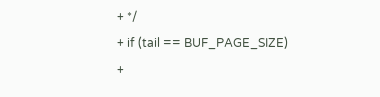+ */
+ if (tail == BUF_PAGE_SIZE)
+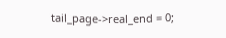tail_page->real_end = 0;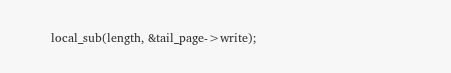local_sub(length, &tail_page->write);